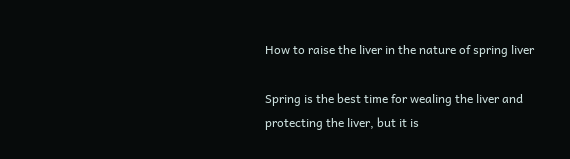How to raise the liver in the nature of spring liver

Spring is the best time for wealing the liver and protecting the liver, but it is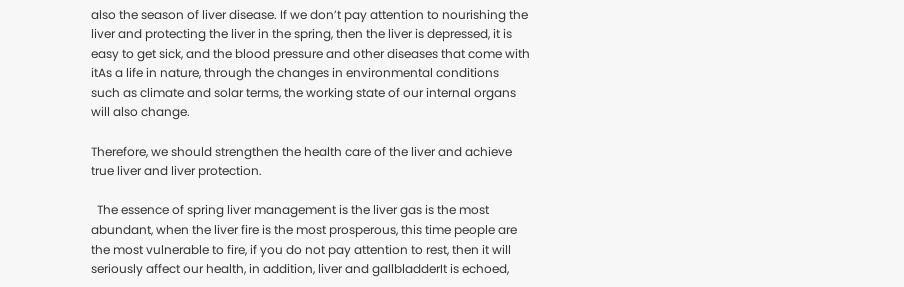also the season of liver disease. If we don’t pay attention to nourishing the liver and protecting the liver in the spring, then the liver is depressed, it is easy to get sick, and the blood pressure and other diseases that come with itAs a life in nature, through the changes in environmental conditions such as climate and solar terms, the working state of our internal organs will also change.

Therefore, we should strengthen the health care of the liver and achieve true liver and liver protection.

  The essence of spring liver management is the liver gas is the most abundant, when the liver fire is the most prosperous, this time people are the most vulnerable to fire, if you do not pay attention to rest, then it will seriously affect our health, in addition, liver and gallbladderIt is echoed,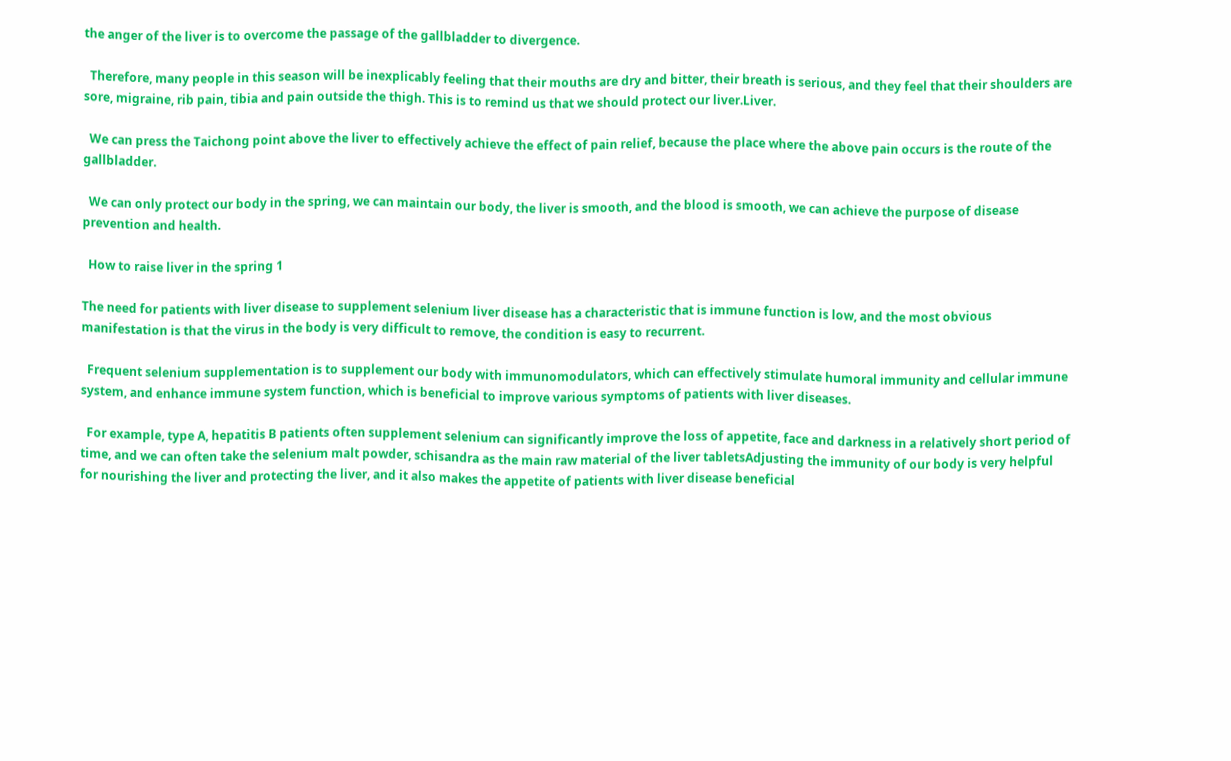the anger of the liver is to overcome the passage of the gallbladder to divergence.

  Therefore, many people in this season will be inexplicably feeling that their mouths are dry and bitter, their breath is serious, and they feel that their shoulders are sore, migraine, rib pain, tibia and pain outside the thigh. This is to remind us that we should protect our liver.Liver.

  We can press the Taichong point above the liver to effectively achieve the effect of pain relief, because the place where the above pain occurs is the route of the gallbladder.

  We can only protect our body in the spring, we can maintain our body, the liver is smooth, and the blood is smooth, we can achieve the purpose of disease prevention and health.

  How to raise liver in the spring 1

The need for patients with liver disease to supplement selenium liver disease has a characteristic that is immune function is low, and the most obvious manifestation is that the virus in the body is very difficult to remove, the condition is easy to recurrent.

  Frequent selenium supplementation is to supplement our body with immunomodulators, which can effectively stimulate humoral immunity and cellular immune system, and enhance immune system function, which is beneficial to improve various symptoms of patients with liver diseases.

  For example, type A, hepatitis B patients often supplement selenium can significantly improve the loss of appetite, face and darkness in a relatively short period of time, and we can often take the selenium malt powder, schisandra as the main raw material of the liver tabletsAdjusting the immunity of our body is very helpful for nourishing the liver and protecting the liver, and it also makes the appetite of patients with liver disease beneficial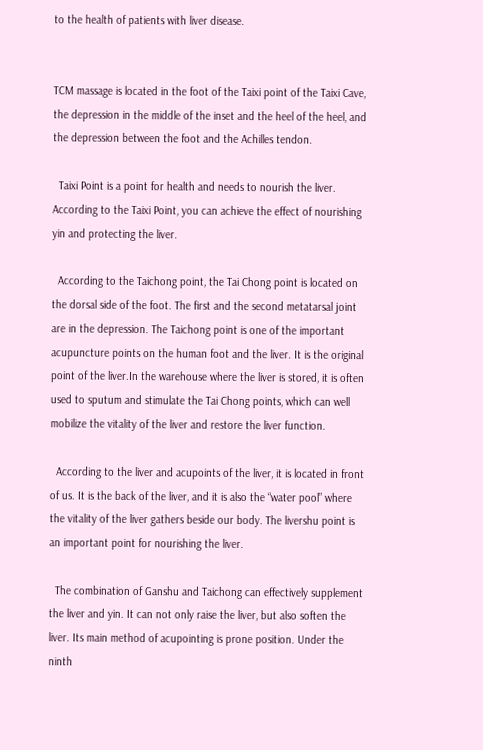to the health of patients with liver disease.


TCM massage is located in the foot of the Taixi point of the Taixi Cave, the depression in the middle of the inset and the heel of the heel, and the depression between the foot and the Achilles tendon.

  Taixi Point is a point for health and needs to nourish the liver. According to the Taixi Point, you can achieve the effect of nourishing yin and protecting the liver.

  According to the Taichong point, the Tai Chong point is located on the dorsal side of the foot. The first and the second metatarsal joint are in the depression. The Taichong point is one of the important acupuncture points on the human foot and the liver. It is the original point of the liver.In the warehouse where the liver is stored, it is often used to sputum and stimulate the Tai Chong points, which can well mobilize the vitality of the liver and restore the liver function.

  According to the liver and acupoints of the liver, it is located in front of us. It is the back of the liver, and it is also the “water pool” where the vitality of the liver gathers beside our body. The livershu point is an important point for nourishing the liver.

  The combination of Ganshu and Taichong can effectively supplement the liver and yin. It can not only raise the liver, but also soften the liver. Its main method of acupointing is prone position. Under the ninth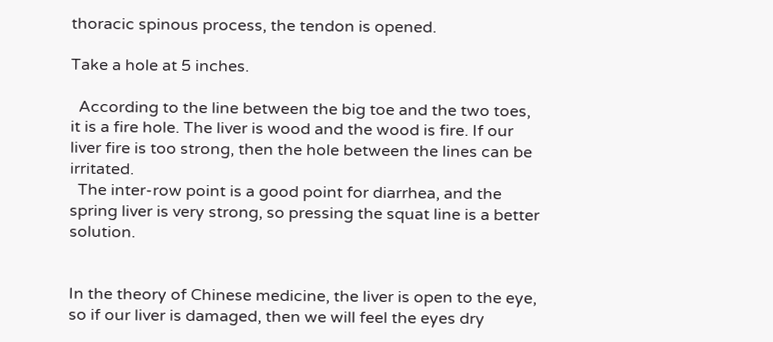thoracic spinous process, the tendon is opened.

Take a hole at 5 inches.

  According to the line between the big toe and the two toes, it is a fire hole. The liver is wood and the wood is fire. If our liver fire is too strong, then the hole between the lines can be irritated.
  The inter-row point is a good point for diarrhea, and the spring liver is very strong, so pressing the squat line is a better solution.


In the theory of Chinese medicine, the liver is open to the eye, so if our liver is damaged, then we will feel the eyes dry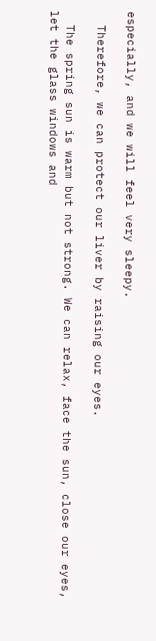especially, and we will feel very sleepy.

  Therefore, we can protect our liver by raising our eyes.

  The spring sun is warm but not strong. We can relax, face the sun, close our eyes, let the glass windows and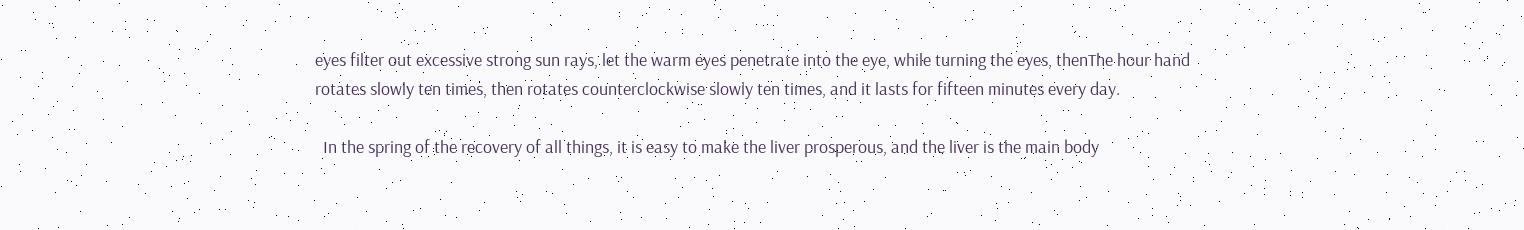eyes filter out excessive strong sun rays, let the warm eyes penetrate into the eye, while turning the eyes, thenThe hour hand rotates slowly ten times, then rotates counterclockwise slowly ten times, and it lasts for fifteen minutes every day.

  In the spring of the recovery of all things, it is easy to make the liver prosperous, and the liver is the main body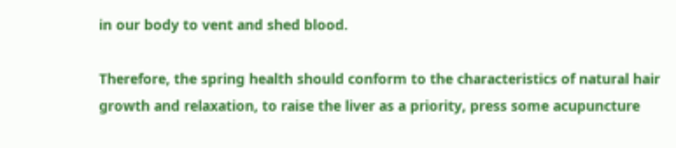in our body to vent and shed blood.

Therefore, the spring health should conform to the characteristics of natural hair growth and relaxation, to raise the liver as a priority, press some acupuncture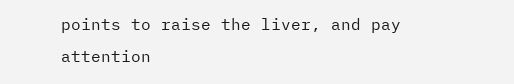points to raise the liver, and pay attention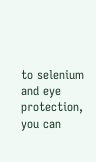to selenium and eye protection, you can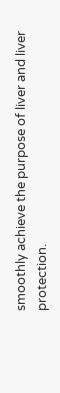smoothly achieve the purpose of liver and liver protection.